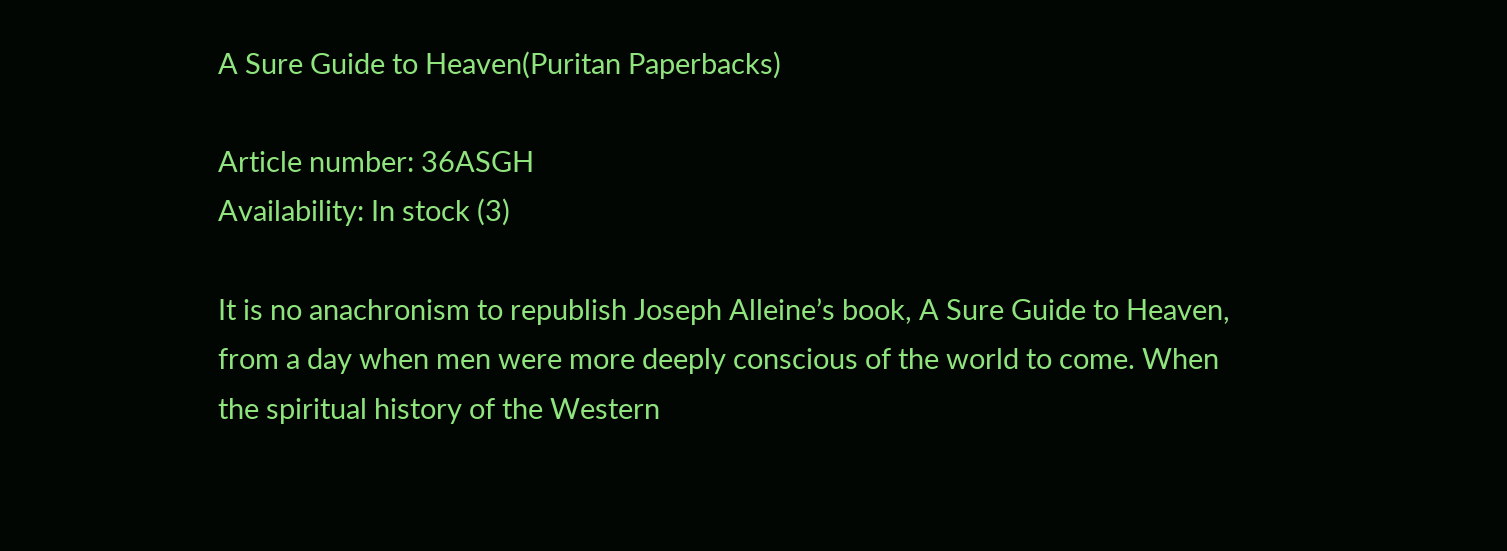A Sure Guide to Heaven(Puritan Paperbacks)

Article number: 36ASGH
Availability: In stock (3)

It is no anachronism to republish Joseph Alleine’s book, A Sure Guide to Heaven, from a day when men were more deeply conscious of the world to come. When the spiritual history of the Western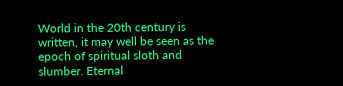World in the 20th century is written, it may well be seen as the epoch of spiritual sloth and slumber. Eternal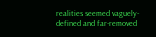realities seemed vaguely-defined and far-removed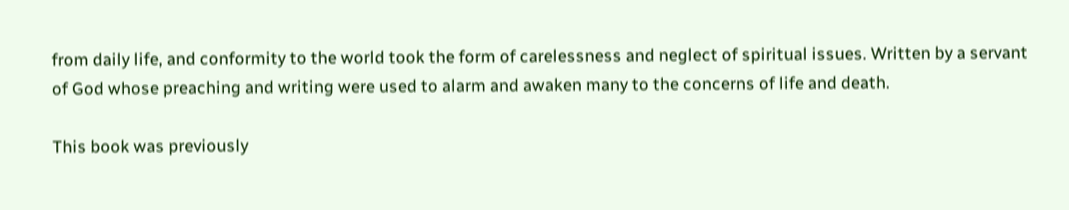from daily life, and conformity to the world took the form of carelessness and neglect of spiritual issues. Written by a servant of God whose preaching and writing were used to alarm and awaken many to the concerns of life and death.

This book was previously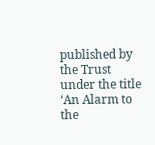published by the Trust under the title ‘An Alarm to the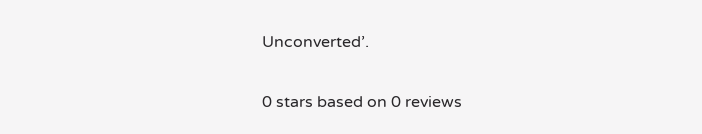Unconverted’.

0 stars based on 0 reviews